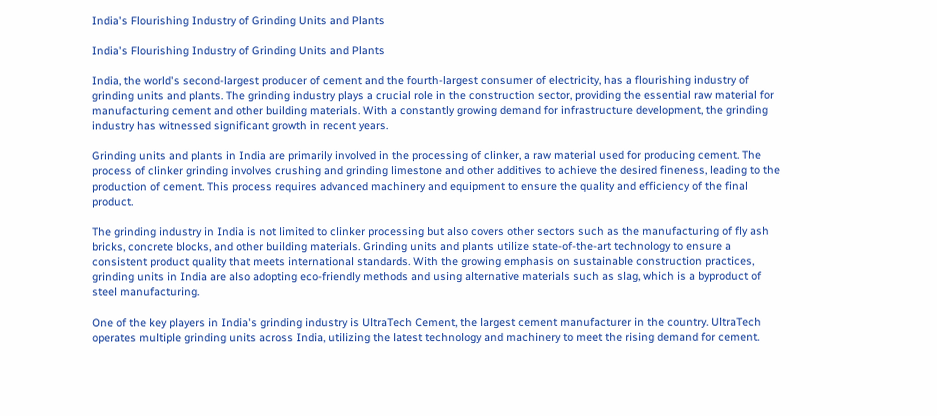India's Flourishing Industry of Grinding Units and Plants

India's Flourishing Industry of Grinding Units and Plants

India, the world's second-largest producer of cement and the fourth-largest consumer of electricity, has a flourishing industry of grinding units and plants. The grinding industry plays a crucial role in the construction sector, providing the essential raw material for manufacturing cement and other building materials. With a constantly growing demand for infrastructure development, the grinding industry has witnessed significant growth in recent years.

Grinding units and plants in India are primarily involved in the processing of clinker, a raw material used for producing cement. The process of clinker grinding involves crushing and grinding limestone and other additives to achieve the desired fineness, leading to the production of cement. This process requires advanced machinery and equipment to ensure the quality and efficiency of the final product.

The grinding industry in India is not limited to clinker processing but also covers other sectors such as the manufacturing of fly ash bricks, concrete blocks, and other building materials. Grinding units and plants utilize state-of-the-art technology to ensure a consistent product quality that meets international standards. With the growing emphasis on sustainable construction practices, grinding units in India are also adopting eco-friendly methods and using alternative materials such as slag, which is a byproduct of steel manufacturing.

One of the key players in India's grinding industry is UltraTech Cement, the largest cement manufacturer in the country. UltraTech operates multiple grinding units across India, utilizing the latest technology and machinery to meet the rising demand for cement.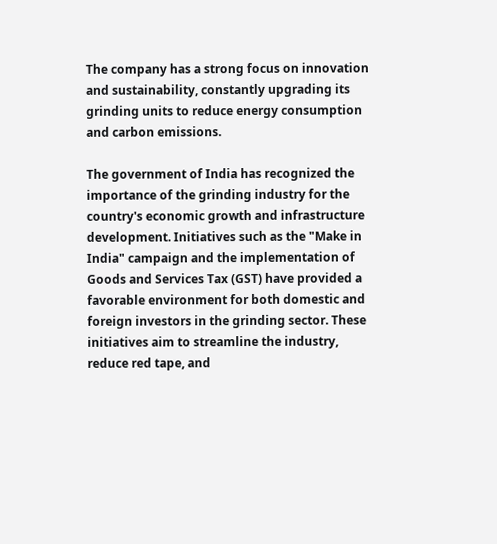The company has a strong focus on innovation and sustainability, constantly upgrading its grinding units to reduce energy consumption and carbon emissions.

The government of India has recognized the importance of the grinding industry for the country's economic growth and infrastructure development. Initiatives such as the "Make in India" campaign and the implementation of Goods and Services Tax (GST) have provided a favorable environment for both domestic and foreign investors in the grinding sector. These initiatives aim to streamline the industry, reduce red tape, and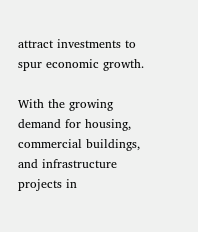attract investments to spur economic growth.

With the growing demand for housing, commercial buildings, and infrastructure projects in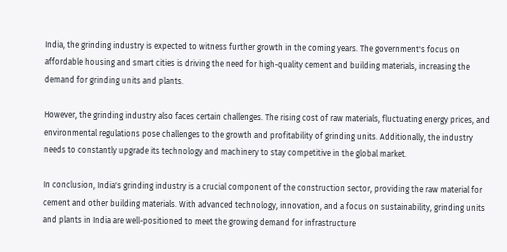India, the grinding industry is expected to witness further growth in the coming years. The government's focus on affordable housing and smart cities is driving the need for high-quality cement and building materials, increasing the demand for grinding units and plants.

However, the grinding industry also faces certain challenges. The rising cost of raw materials, fluctuating energy prices, and environmental regulations pose challenges to the growth and profitability of grinding units. Additionally, the industry needs to constantly upgrade its technology and machinery to stay competitive in the global market.

In conclusion, India's grinding industry is a crucial component of the construction sector, providing the raw material for cement and other building materials. With advanced technology, innovation, and a focus on sustainability, grinding units and plants in India are well-positioned to meet the growing demand for infrastructure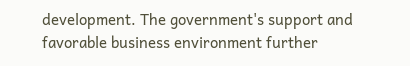development. The government's support and favorable business environment further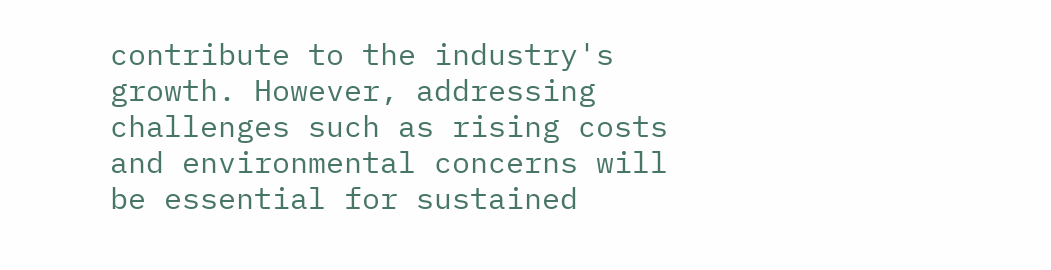contribute to the industry's growth. However, addressing challenges such as rising costs and environmental concerns will be essential for sustained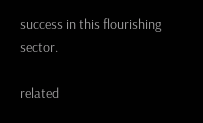success in this flourishing sector.

related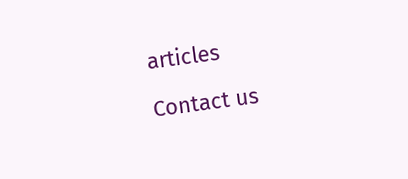articles

Contact us